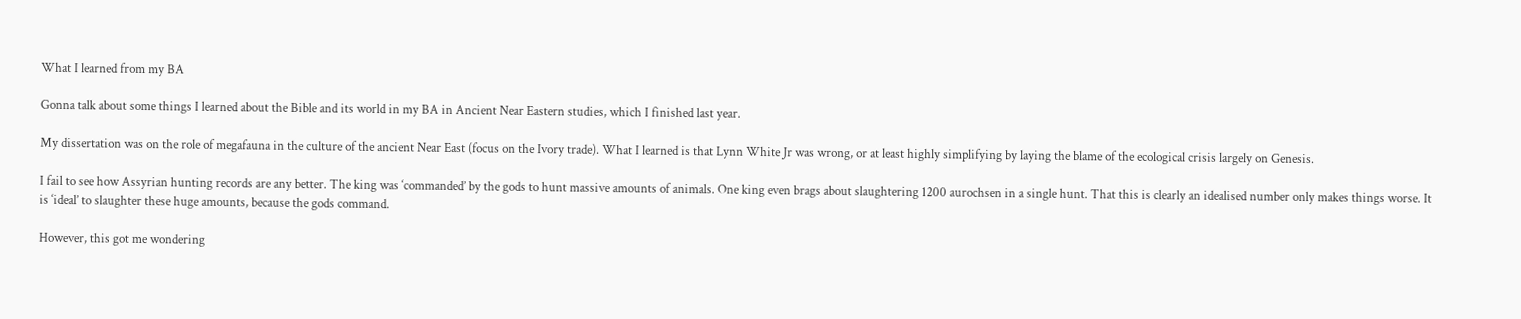What I learned from my BA

Gonna talk about some things I learned about the Bible and its world in my BA in Ancient Near Eastern studies, which I finished last year.

My dissertation was on the role of megafauna in the culture of the ancient Near East (focus on the Ivory trade). What I learned is that Lynn White Jr was wrong, or at least highly simplifying by laying the blame of the ecological crisis largely on Genesis.

I fail to see how Assyrian hunting records are any better. The king was ‘commanded’ by the gods to hunt massive amounts of animals. One king even brags about slaughtering 1200 aurochsen in a single hunt. That this is clearly an idealised number only makes things worse. It is ‘ideal’ to slaughter these huge amounts, because the gods command.

However, this got me wondering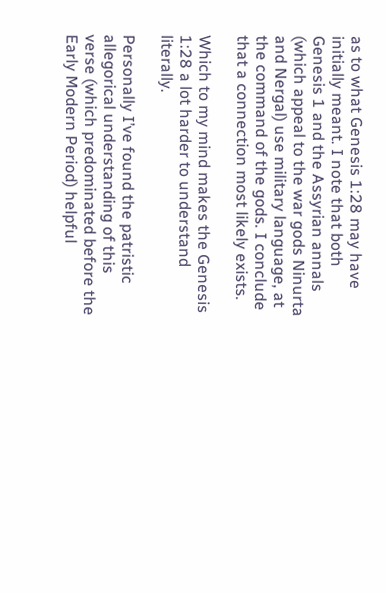as to what Genesis 1:28 may have initially meant. I note that both Genesis 1 and the Assyrian annals (which appeal to the war gods Ninurta and Nergal) use military language, at the command of the gods. I conclude that a connection most likely exists.

Which to my mind makes the Genesis 1:28 a lot harder to understand literally.

Personally I’ve found the patristic allegorical understanding of this verse (which predominated before the Early Modern Period) helpful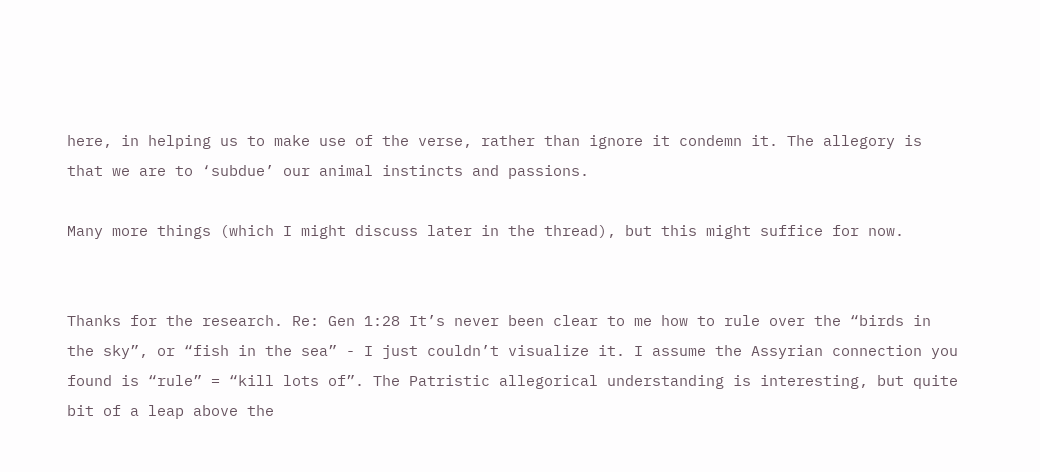here, in helping us to make use of the verse, rather than ignore it condemn it. The allegory is that we are to ‘subdue’ our animal instincts and passions.

Many more things (which I might discuss later in the thread), but this might suffice for now.


Thanks for the research. Re: Gen 1:28 It’s never been clear to me how to rule over the “birds in the sky”, or “fish in the sea” - I just couldn’t visualize it. I assume the Assyrian connection you found is “rule” = “kill lots of”. The Patristic allegorical understanding is interesting, but quite bit of a leap above the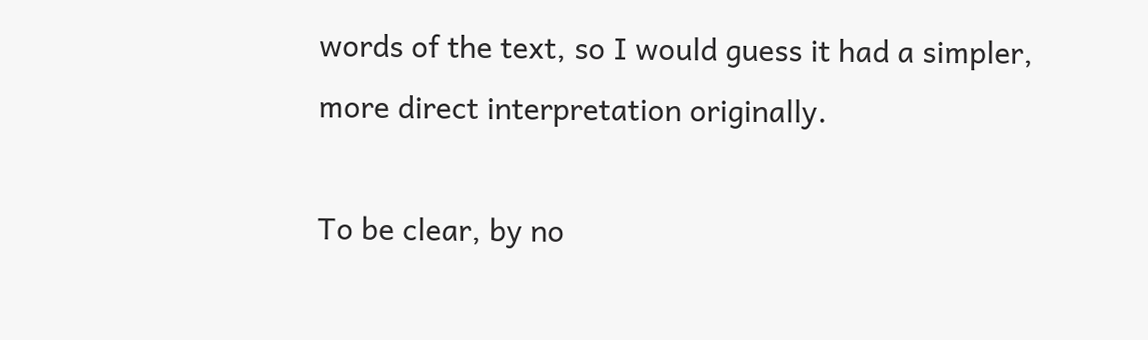words of the text, so I would guess it had a simpler, more direct interpretation originally.

To be clear, by no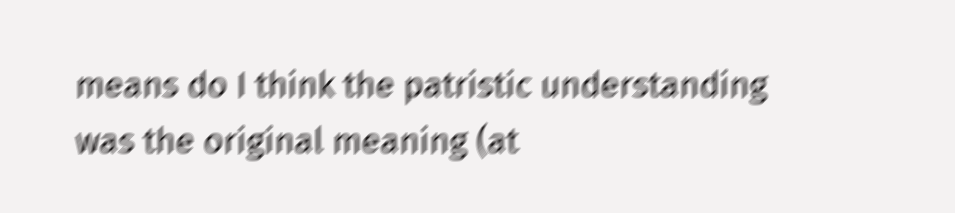means do I think the patristic understanding was the original meaning (at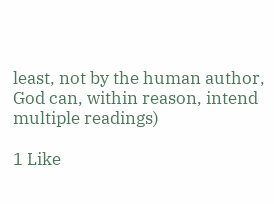least, not by the human author, God can, within reason, intend multiple readings)

1 Like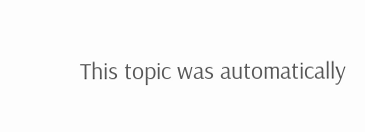This topic was automatically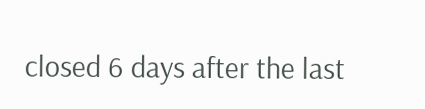closed 6 days after the last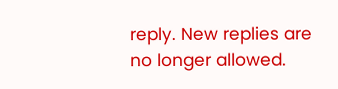reply. New replies are no longer allowed.